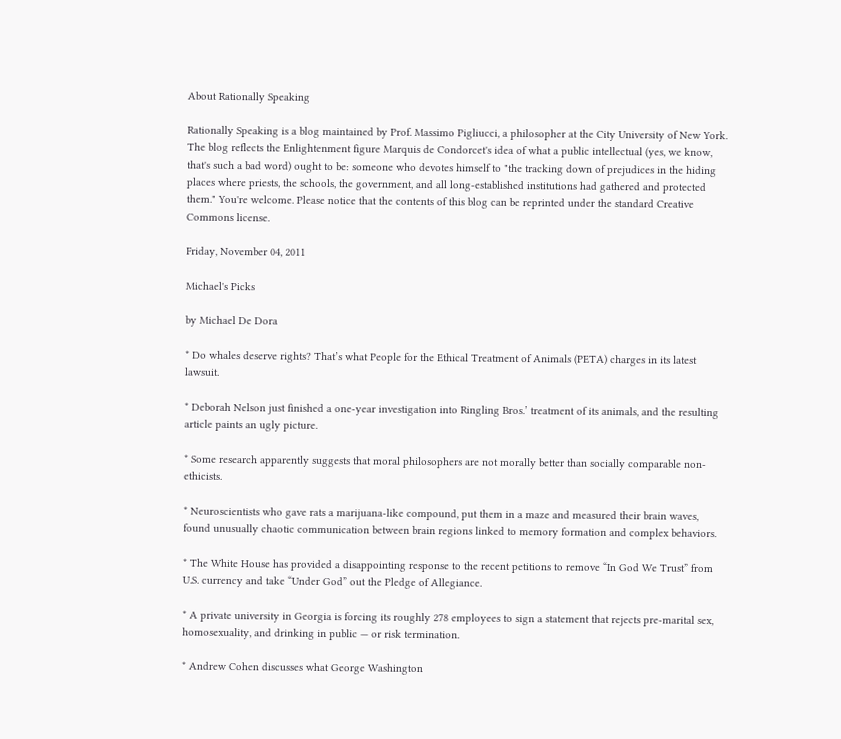About Rationally Speaking

Rationally Speaking is a blog maintained by Prof. Massimo Pigliucci, a philosopher at the City University of New York. The blog reflects the Enlightenment figure Marquis de Condorcet's idea of what a public intellectual (yes, we know, that's such a bad word) ought to be: someone who devotes himself to "the tracking down of prejudices in the hiding places where priests, the schools, the government, and all long-established institutions had gathered and protected them." You're welcome. Please notice that the contents of this blog can be reprinted under the standard Creative Commons license.

Friday, November 04, 2011

Michael's Picks

by Michael De Dora

* Do whales deserve rights? That’s what People for the Ethical Treatment of Animals (PETA) charges in its latest lawsuit.

* Deborah Nelson just finished a one-year investigation into Ringling Bros.’ treatment of its animals, and the resulting article paints an ugly picture.

* Some research apparently suggests that moral philosophers are not morally better than socially comparable non-ethicists.

* Neuroscientists who gave rats a marijuana-like compound, put them in a maze and measured their brain waves, found unusually chaotic communication between brain regions linked to memory formation and complex behaviors.

* The White House has provided a disappointing response to the recent petitions to remove “In God We Trust” from U.S. currency and take “Under God” out the Pledge of Allegiance.

* A private university in Georgia is forcing its roughly 278 employees to sign a statement that rejects pre-marital sex, homosexuality, and drinking in public — or risk termination.

* Andrew Cohen discusses what George Washington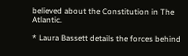believed about the Constitution in The Atlantic.

* Laura Bassett details the forces behind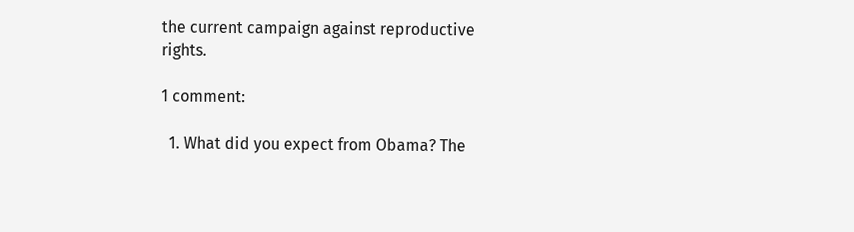the current campaign against reproductive rights.

1 comment:

  1. What did you expect from Obama? The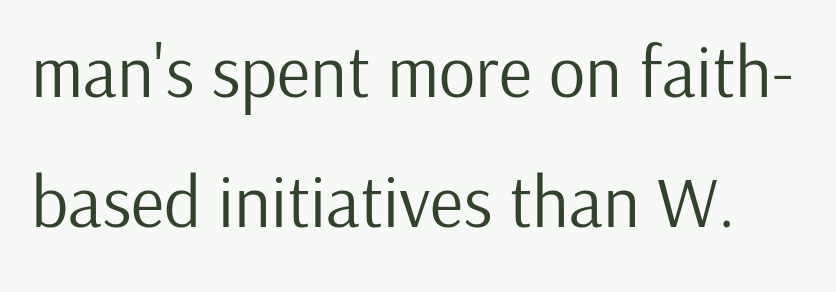man's spent more on faith-based initiatives than W.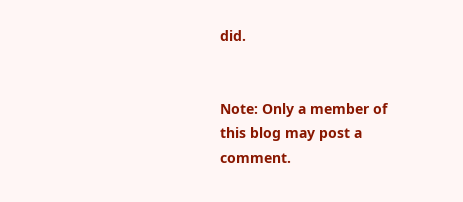did.


Note: Only a member of this blog may post a comment.